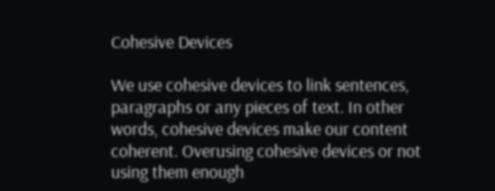Cohesive Devices

We use cohesive devices to link sentences, paragraphs or any pieces of text. In other words, cohesive devices make our content coherent. Overusing cohesive devices or not using them enough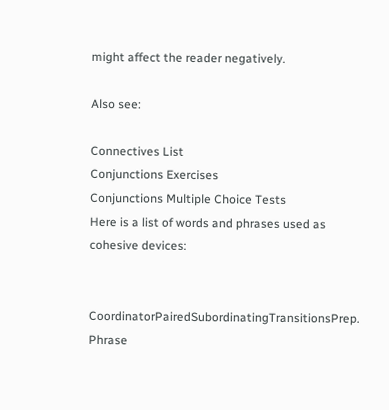might affect the reader negatively.

Also see:

Connectives List
Conjunctions Exercises
Conjunctions Multiple Choice Tests
Here is a list of words and phrases used as cohesive devices:


CoordinatorPairedSubordinatingTransitionsPrep. Phrase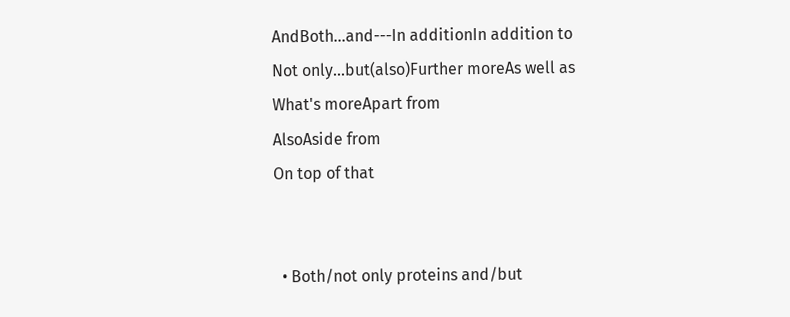AndBoth...and---In additionIn addition to
Not only...but(also)Further moreAs well as
What's moreApart from
AlsoAside from
On top of that


  • Both/not only proteins and/but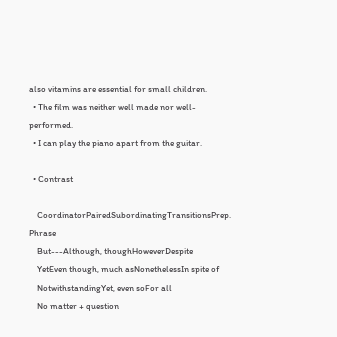also vitamins are essential for small children.
  • The film was neither well made nor well-performed.
  • I can play the piano apart from the guitar.

  • Contrast

    CoordinatorPairedSubordinatingTransitionsPrep. Phrase
    But---Although, thoughHoweverDespite
    YetEven though, much asNonethelessIn spite of
    NotwithstandingYet, even soFor all
    No matter + question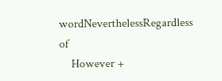wordNeverthelessRegardless of
    However +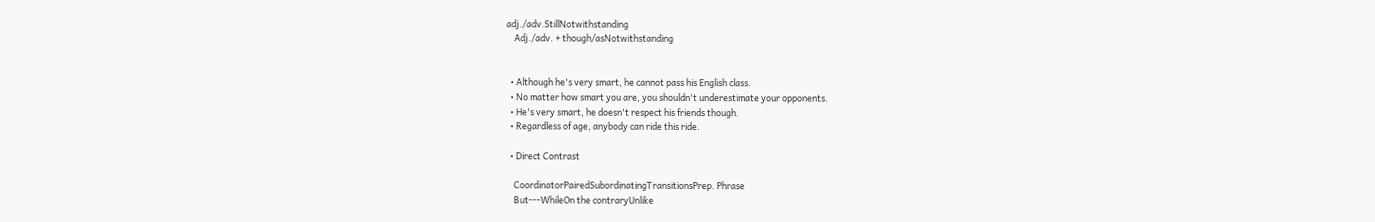adj./adv.StillNotwithstanding
    Adj./adv. + though/asNotwithstanding


  • Although he's very smart, he cannot pass his English class.
  • No matter how smart you are, you shouldn't underestimate your opponents.
  • He's very smart, he doesn't respect his friends though.
  • Regardless of age, anybody can ride this ride.

  • Direct Contrast

    CoordinatorPairedSubordinatingTransitionsPrep. Phrase
    But---WhileOn the contraryUnlike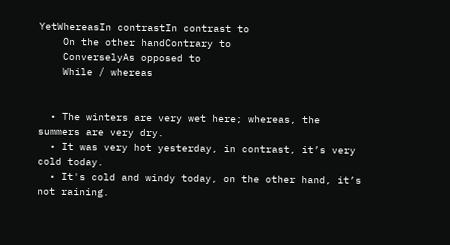YetWhereasIn contrastIn contrast to
    On the other handContrary to
    ConverselyAs opposed to
    While / whereas


  • The winters are very wet here; whereas, the summers are very dry.
  • It was very hot yesterday, in contrast, it’s very cold today.
  • It's cold and windy today, on the other hand, it’s not raining.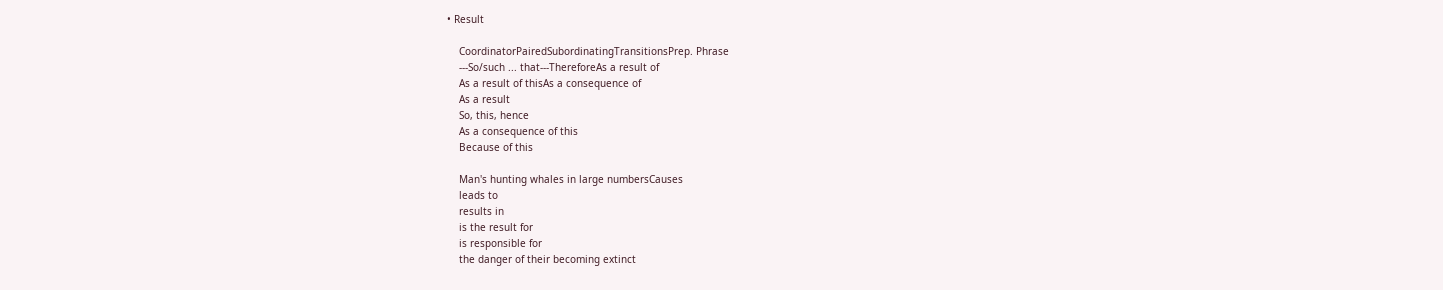• Result

    CoordinatorPairedSubordinatingTransitionsPrep. Phrase
    ---So/such ... that---ThereforeAs a result of
    As a result of thisAs a consequence of
    As a result
    So, this, hence
    As a consequence of this
    Because of this

    Man's hunting whales in large numbersCauses
    leads to
    results in
    is the result for
    is responsible for
    the danger of their becoming extinct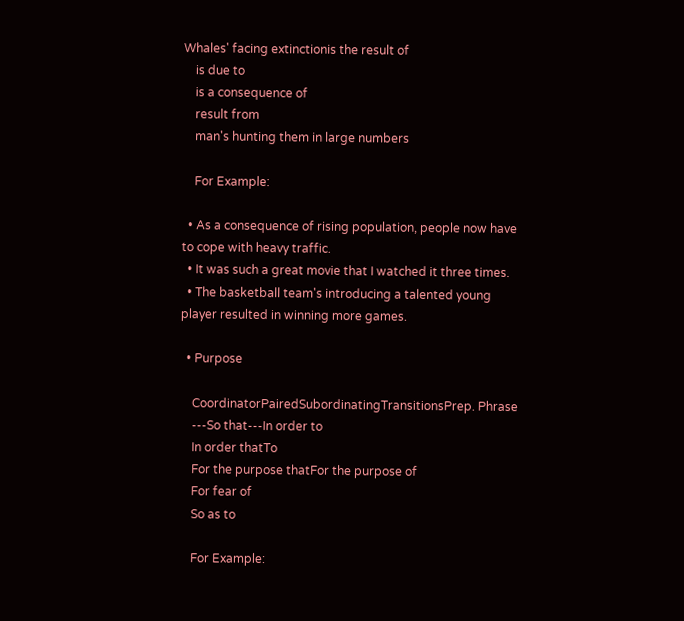Whales' facing extinctionis the result of
    is due to
    is a consequence of
    result from
    man's hunting them in large numbers

    For Example:

  • As a consequence of rising population, people now have to cope with heavy traffic.
  • It was such a great movie that I watched it three times.
  • The basketball team's introducing a talented young player resulted in winning more games.

  • Purpose

    CoordinatorPairedSubordinatingTransitionsPrep. Phrase
    ---So that---In order to
    In order thatTo
    For the purpose thatFor the purpose of
    For fear of
    So as to

    For Example: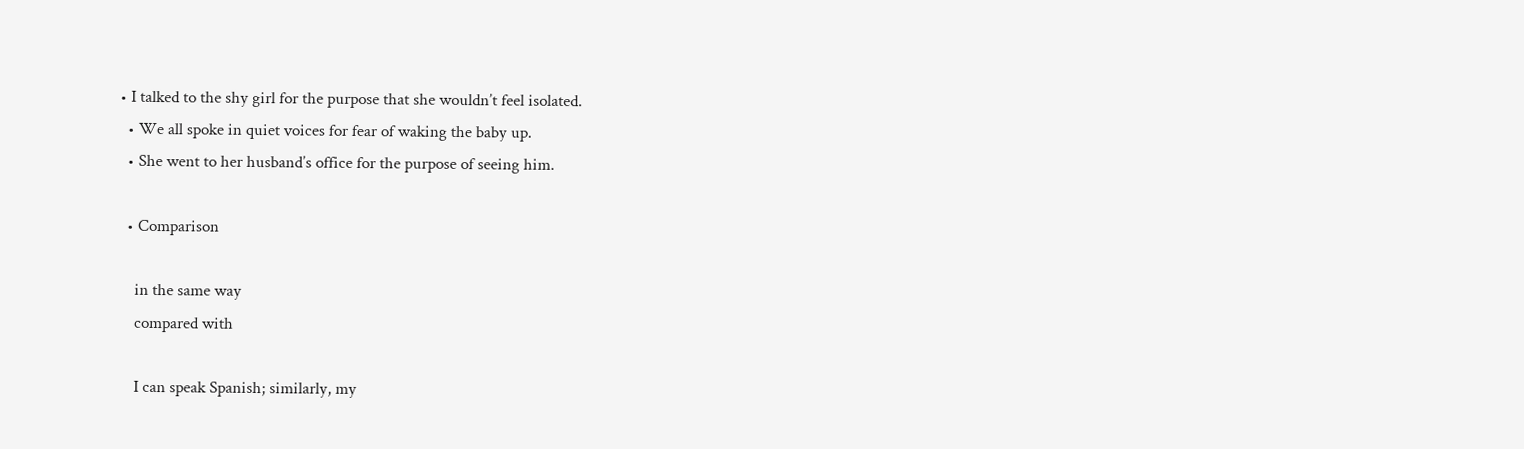• I talked to the shy girl for the purpose that she wouldn’t feel isolated.
  • We all spoke in quiet voices for fear of waking the baby up.
  • She went to her husband’s office for the purpose of seeing him.

  • Comparison

    in the same way
    compared with

    I can speak Spanish; similarly, my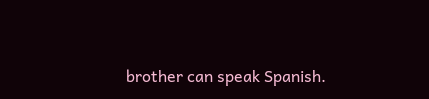brother can speak Spanish.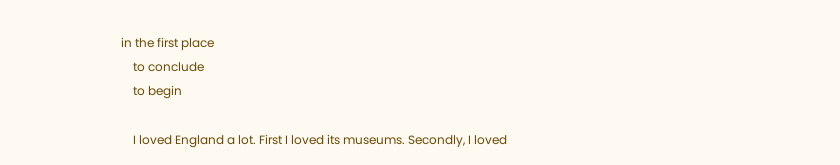in the first place
    to conclude
    to begin

    I loved England a lot. First I loved its museums. Secondly, I loved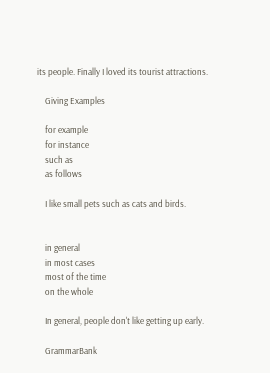its people. Finally I loved its tourist attractions.

    Giving Examples

    for example
    for instance
    such as
    as follows

    I like small pets such as cats and birds.


    in general
    in most cases
    most of the time
    on the whole

    In general, people don't like getting up early.

    GrammarBank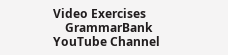Video Exercises
    GrammarBank YouTube Channel